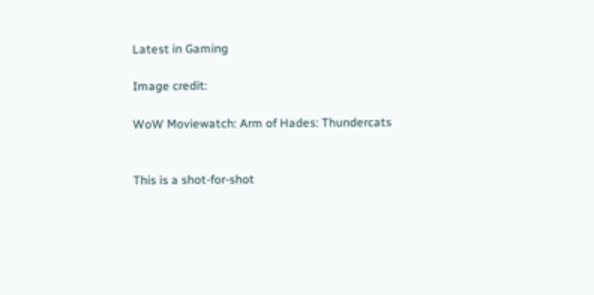Latest in Gaming

Image credit:

WoW Moviewatch: Arm of Hades: Thundercats


This is a shot-for-shot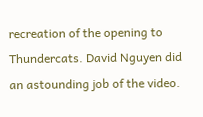recreation of the opening to Thundercats. David Nguyen did an astounding job of the video.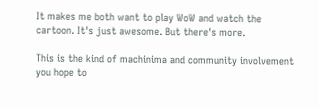It makes me both want to play WoW and watch the cartoon. It's just awesome. But there's more.

This is the kind of machinima and community involvement you hope to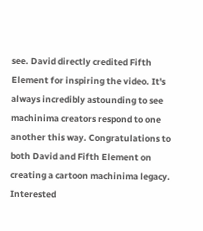see. David directly credited Fifth Element for inspiring the video. It's always incredibly astounding to see machinima creators respond to one another this way. Congratulations to both David and Fifth Element on creating a cartoon machinima legacy.
Interested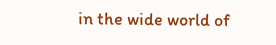in the wide world of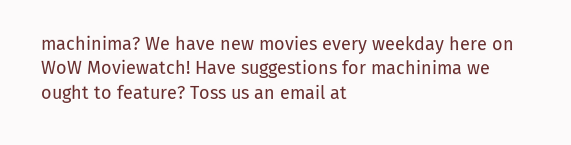machinima? We have new movies every weekday here on WoW Moviewatch! Have suggestions for machinima we ought to feature? Toss us an email at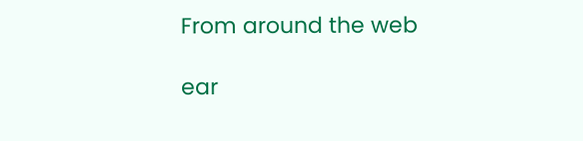From around the web

ear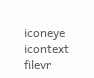iconeye icontext filevr